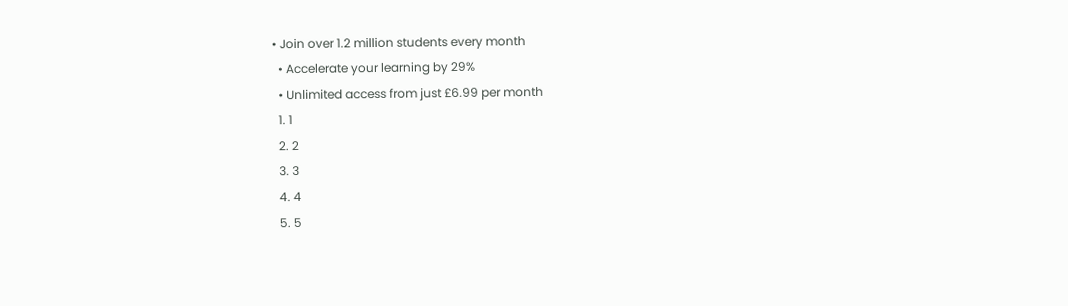• Join over 1.2 million students every month
  • Accelerate your learning by 29%
  • Unlimited access from just £6.99 per month
  1. 1
  2. 2
  3. 3
  4. 4
  5. 5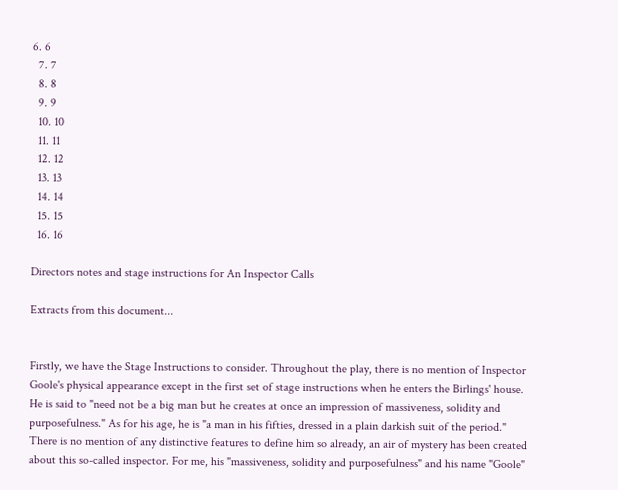6. 6
  7. 7
  8. 8
  9. 9
  10. 10
  11. 11
  12. 12
  13. 13
  14. 14
  15. 15
  16. 16

Directors notes and stage instructions for An Inspector Calls

Extracts from this document...


Firstly, we have the Stage Instructions to consider. Throughout the play, there is no mention of Inspector Goole's physical appearance except in the first set of stage instructions when he enters the Birlings' house. He is said to "need not be a big man but he creates at once an impression of massiveness, solidity and purposefulness." As for his age, he is "a man in his fifties, dressed in a plain darkish suit of the period." There is no mention of any distinctive features to define him so already, an air of mystery has been created about this so-called inspector. For me, his "massiveness, solidity and purposefulness" and his name "Goole"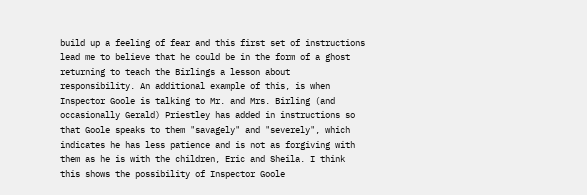build up a feeling of fear and this first set of instructions lead me to believe that he could be in the form of a ghost returning to teach the Birlings a lesson about responsibility. An additional example of this, is when Inspector Goole is talking to Mr. and Mrs. Birling (and occasionally Gerald) Priestley has added in instructions so that Goole speaks to them "savagely" and "severely", which indicates he has less patience and is not as forgiving with them as he is with the children, Eric and Sheila. I think this shows the possibility of Inspector Goole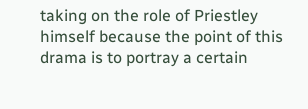taking on the role of Priestley himself because the point of this drama is to portray a certain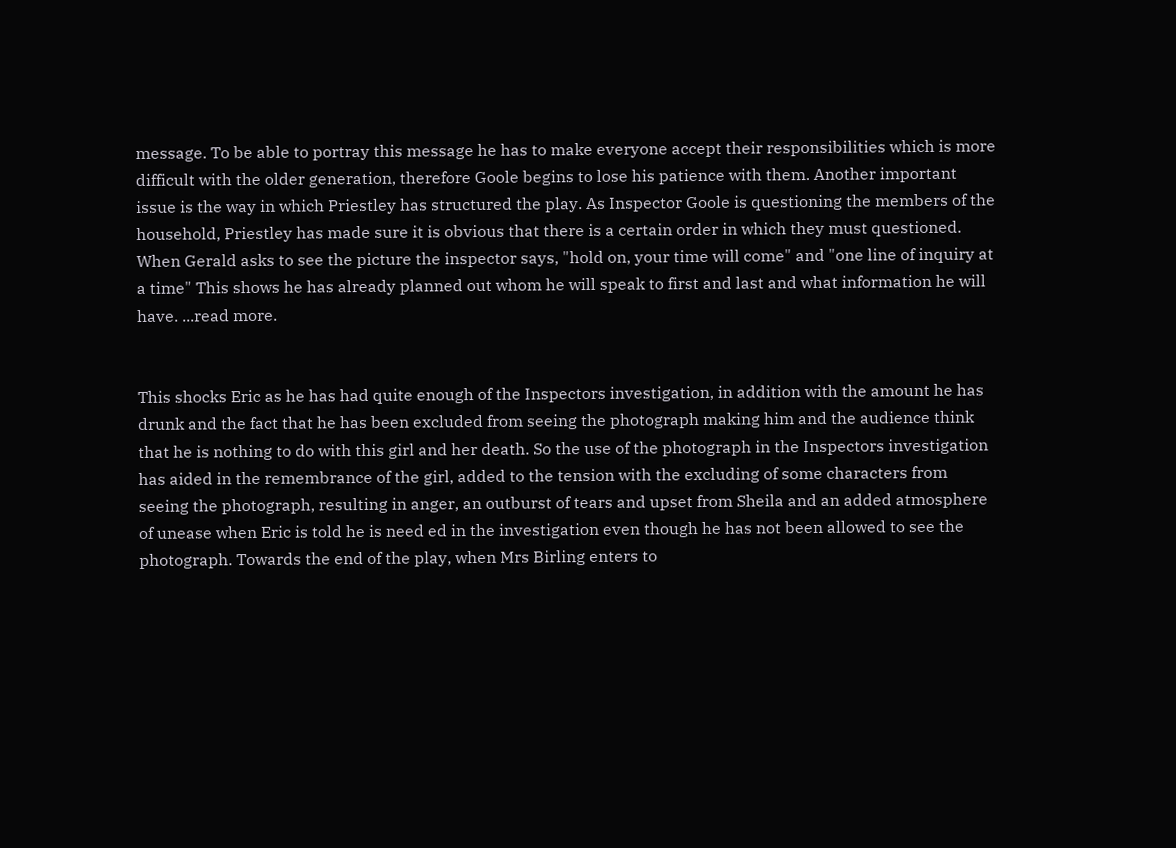message. To be able to portray this message he has to make everyone accept their responsibilities which is more difficult with the older generation, therefore Goole begins to lose his patience with them. Another important issue is the way in which Priestley has structured the play. As Inspector Goole is questioning the members of the household, Priestley has made sure it is obvious that there is a certain order in which they must questioned. When Gerald asks to see the picture the inspector says, "hold on, your time will come" and "one line of inquiry at a time" This shows he has already planned out whom he will speak to first and last and what information he will have. ...read more.


This shocks Eric as he has had quite enough of the Inspectors investigation, in addition with the amount he has drunk and the fact that he has been excluded from seeing the photograph making him and the audience think that he is nothing to do with this girl and her death. So the use of the photograph in the Inspectors investigation has aided in the remembrance of the girl, added to the tension with the excluding of some characters from seeing the photograph, resulting in anger, an outburst of tears and upset from Sheila and an added atmosphere of unease when Eric is told he is need ed in the investigation even though he has not been allowed to see the photograph. Towards the end of the play, when Mrs Birling enters to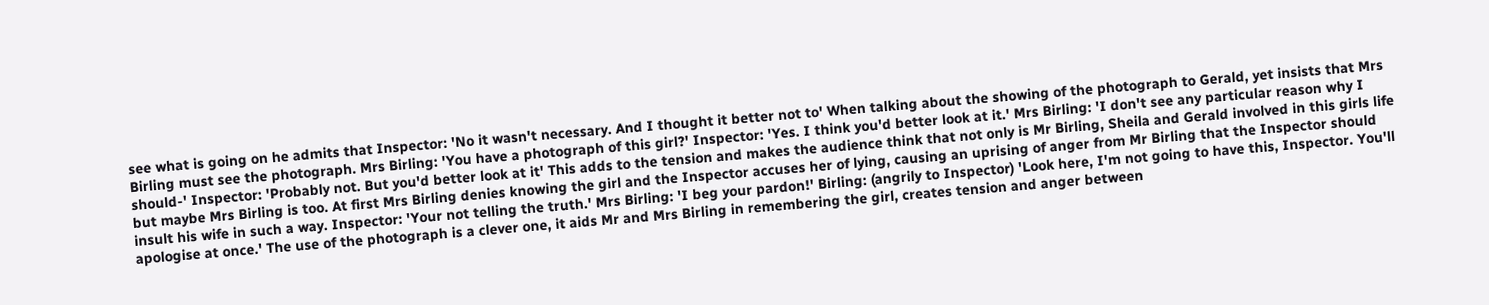see what is going on he admits that Inspector: 'No it wasn't necessary. And I thought it better not to' When talking about the showing of the photograph to Gerald, yet insists that Mrs Birling must see the photograph. Mrs Birling: 'You have a photograph of this girl?' Inspector: 'Yes. I think you'd better look at it.' Mrs Birling: 'I don't see any particular reason why I should-' Inspector: 'Probably not. But you'd better look at it' This adds to the tension and makes the audience think that not only is Mr Birling, Sheila and Gerald involved in this girls life but maybe Mrs Birling is too. At first Mrs Birling denies knowing the girl and the Inspector accuses her of lying, causing an uprising of anger from Mr Birling that the Inspector should insult his wife in such a way. Inspector: 'Your not telling the truth.' Mrs Birling: 'I beg your pardon!' Birling: (angrily to Inspector) 'Look here, I'm not going to have this, Inspector. You'll apologise at once.' The use of the photograph is a clever one, it aids Mr and Mrs Birling in remembering the girl, creates tension and anger between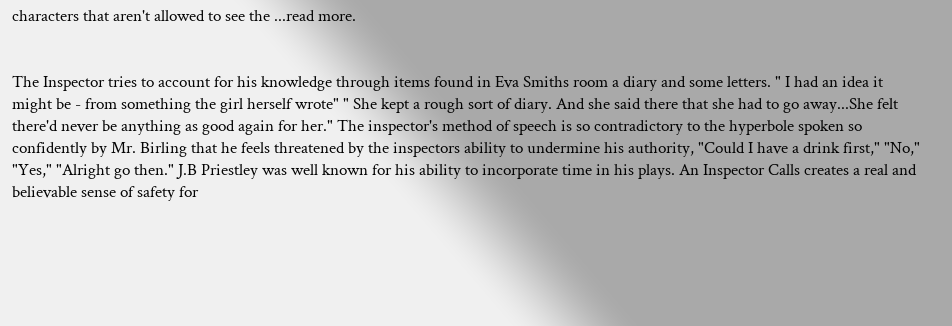characters that aren't allowed to see the ...read more.


The Inspector tries to account for his knowledge through items found in Eva Smiths room a diary and some letters. " I had an idea it might be - from something the girl herself wrote" " She kept a rough sort of diary. And she said there that she had to go away...She felt there'd never be anything as good again for her." The inspector's method of speech is so contradictory to the hyperbole spoken so confidently by Mr. Birling that he feels threatened by the inspectors ability to undermine his authority, "Could I have a drink first," "No," "Yes," "Alright go then." J.B Priestley was well known for his ability to incorporate time in his plays. An Inspector Calls creates a real and believable sense of safety for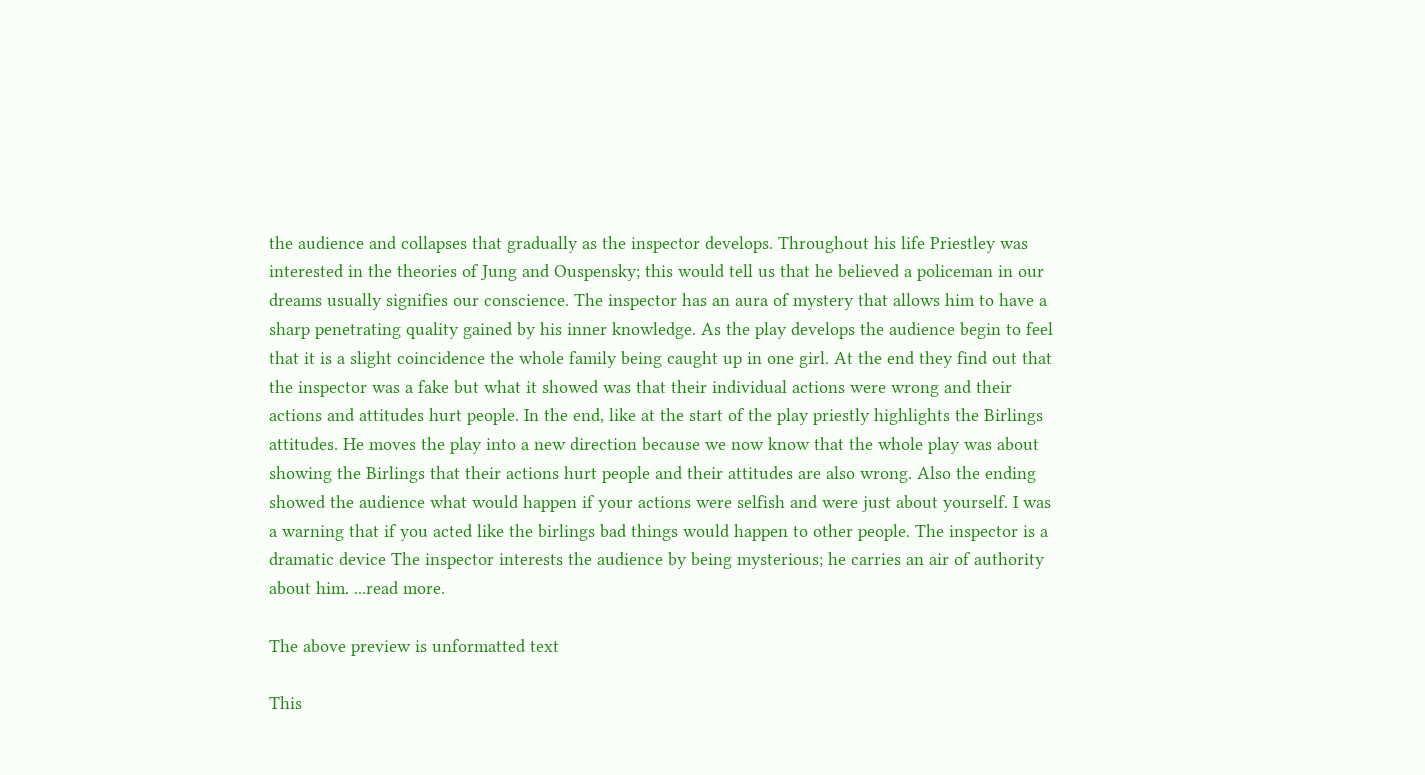the audience and collapses that gradually as the inspector develops. Throughout his life Priestley was interested in the theories of Jung and Ouspensky; this would tell us that he believed a policeman in our dreams usually signifies our conscience. The inspector has an aura of mystery that allows him to have a sharp penetrating quality gained by his inner knowledge. As the play develops the audience begin to feel that it is a slight coincidence the whole family being caught up in one girl. At the end they find out that the inspector was a fake but what it showed was that their individual actions were wrong and their actions and attitudes hurt people. In the end, like at the start of the play priestly highlights the Birlings attitudes. He moves the play into a new direction because we now know that the whole play was about showing the Birlings that their actions hurt people and their attitudes are also wrong. Also the ending showed the audience what would happen if your actions were selfish and were just about yourself. I was a warning that if you acted like the birlings bad things would happen to other people. The inspector is a dramatic device The inspector interests the audience by being mysterious; he carries an air of authority about him. ...read more.

The above preview is unformatted text

This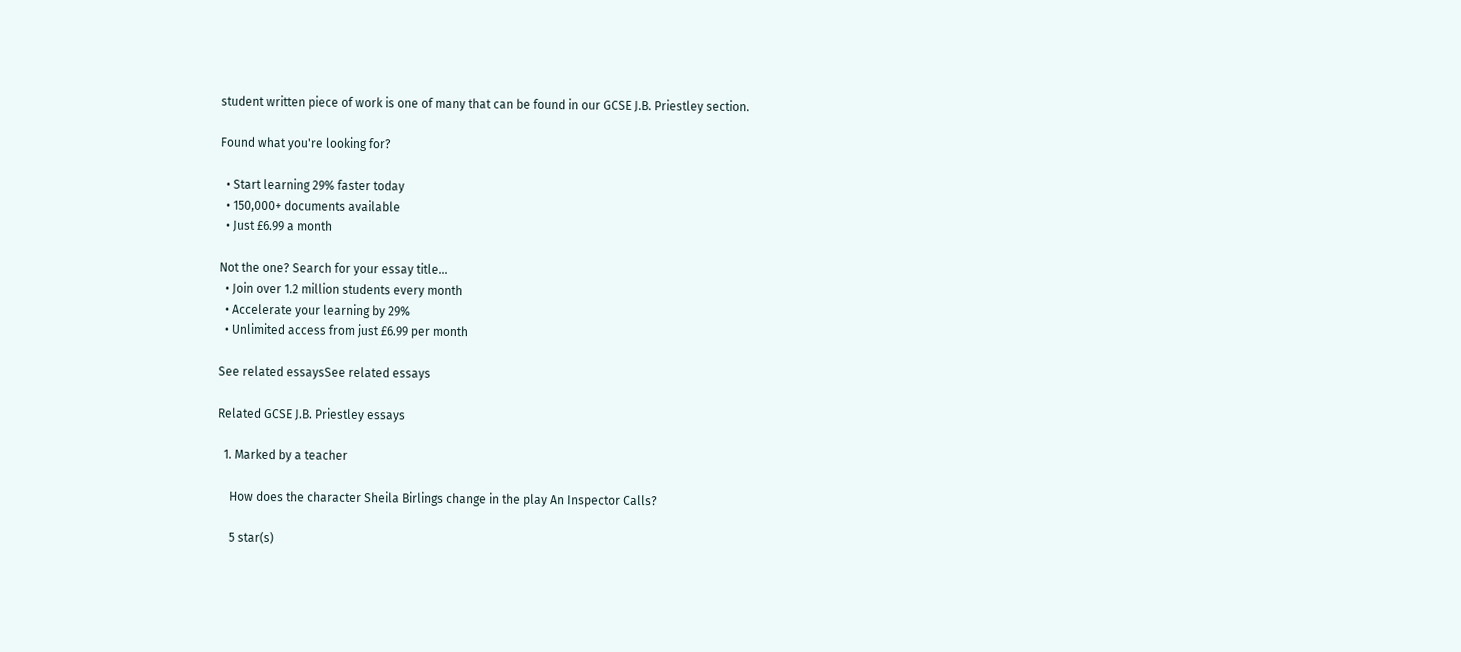student written piece of work is one of many that can be found in our GCSE J.B. Priestley section.

Found what you're looking for?

  • Start learning 29% faster today
  • 150,000+ documents available
  • Just £6.99 a month

Not the one? Search for your essay title...
  • Join over 1.2 million students every month
  • Accelerate your learning by 29%
  • Unlimited access from just £6.99 per month

See related essaysSee related essays

Related GCSE J.B. Priestley essays

  1. Marked by a teacher

    How does the character Sheila Birlings change in the play An Inspector Calls?

    5 star(s)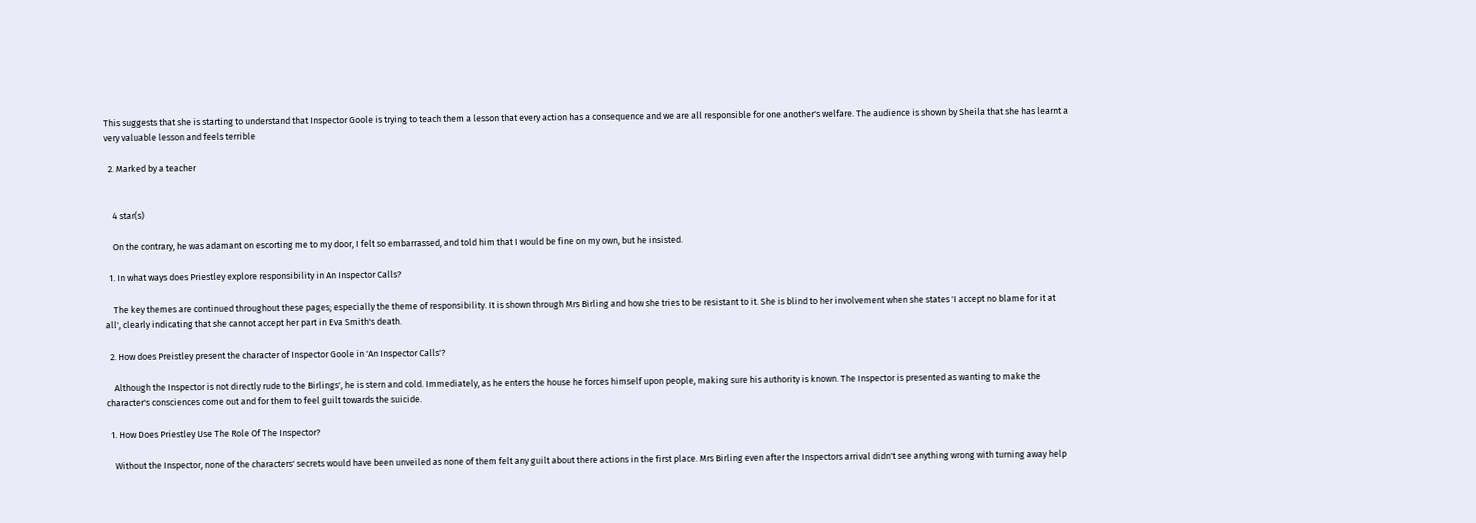This suggests that she is starting to understand that Inspector Goole is trying to teach them a lesson that every action has a consequence and we are all responsible for one another's welfare. The audience is shown by Sheila that she has learnt a very valuable lesson and feels terrible

  2. Marked by a teacher


    4 star(s)

    On the contrary, he was adamant on escorting me to my door, I felt so embarrassed, and told him that I would be fine on my own, but he insisted.

  1. In what ways does Priestley explore responsibility in An Inspector Calls?

    The key themes are continued throughout these pages; especially the theme of responsibility. It is shown through Mrs Birling and how she tries to be resistant to it. She is blind to her involvement when she states 'I accept no blame for it at all', clearly indicating that she cannot accept her part in Eva Smith's death.

  2. How does Preistley present the character of Inspector Goole in 'An Inspector Calls'?

    Although the Inspector is not directly rude to the Birlings', he is stern and cold. Immediately, as he enters the house he forces himself upon people, making sure his authority is known. The Inspector is presented as wanting to make the character's consciences come out and for them to feel guilt towards the suicide.

  1. How Does Priestley Use The Role Of The Inspector?

    Without the Inspector, none of the characters' secrets would have been unveiled as none of them felt any guilt about there actions in the first place. Mrs Birling even after the Inspectors arrival didn't see anything wrong with turning away help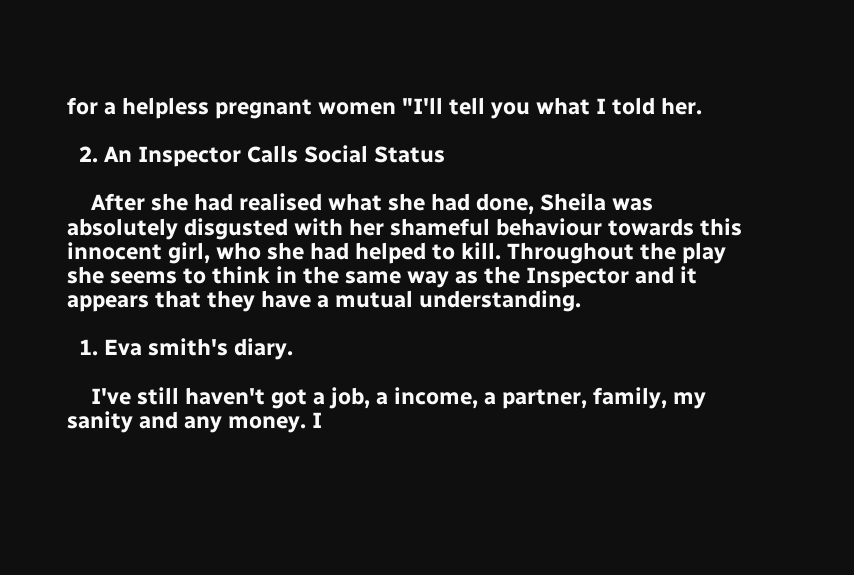for a helpless pregnant women "I'll tell you what I told her.

  2. An Inspector Calls Social Status

    After she had realised what she had done, Sheila was absolutely disgusted with her shameful behaviour towards this innocent girl, who she had helped to kill. Throughout the play she seems to think in the same way as the Inspector and it appears that they have a mutual understanding.

  1. Eva smith's diary.

    I've still haven't got a job, a income, a partner, family, my sanity and any money. I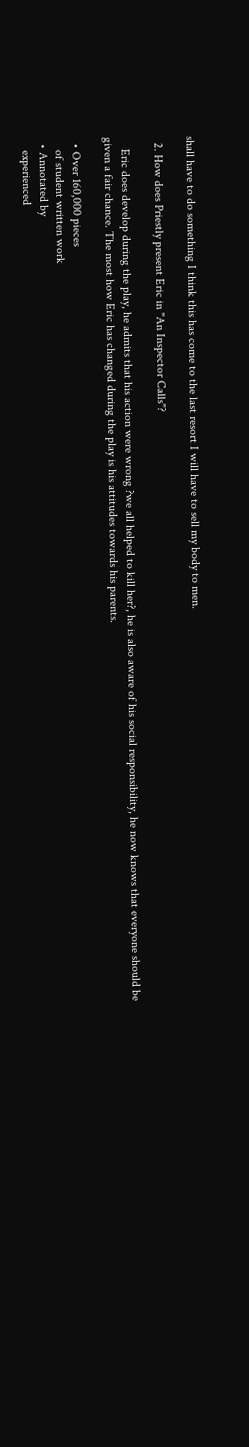shall have to do something I think this has come to the last resort I will have to sell my body to men.

  2. How does Priestly present Eric in "An Inspector Calls"?

    Eric does develop during the play, he admits that his action were wrong ?we all helped to kill her?, he is also aware of his social responsibility, he now knows that everyone should be given a fair chance. The most how Eric has changed during the play is his attitudes towards his parents.

  • Over 160,000 pieces
    of student written work
  • Annotated by
    experienced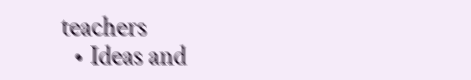teachers
  • Ideas and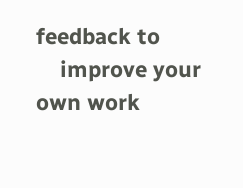feedback to
    improve your own work